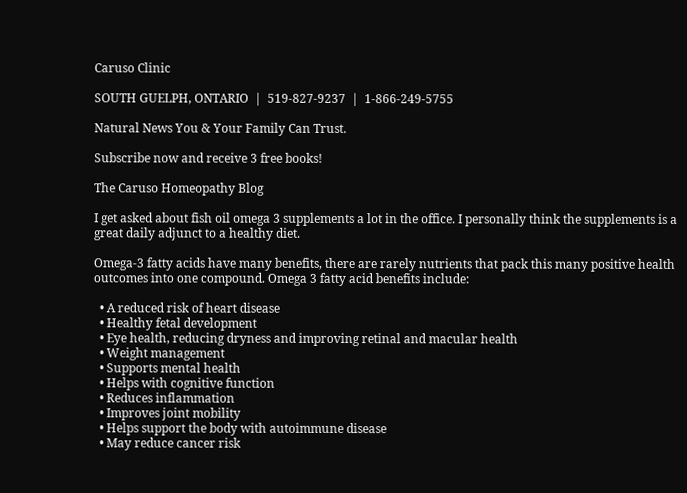Caruso Clinic

SOUTH GUELPH, ONTARIO  |  519-827-9237  |  1-866-249-5755

Natural News You & Your Family Can Trust.

Subscribe now and receive 3 free books!

The Caruso Homeopathy Blog

I get asked about fish oil omega 3 supplements a lot in the office. I personally think the supplements is a great daily adjunct to a healthy diet.

Omega-3 fatty acids have many benefits, there are rarely nutrients that pack this many positive health outcomes into one compound. Omega 3 fatty acid benefits include:

  • A reduced risk of heart disease
  • Healthy fetal development
  • Eye health, reducing dryness and improving retinal and macular health
  • Weight management
  • Supports mental health
  • Helps with cognitive function
  • Reduces inflammation
  • Improves joint mobility
  • Helps support the body with autoimmune disease
  • May reduce cancer risk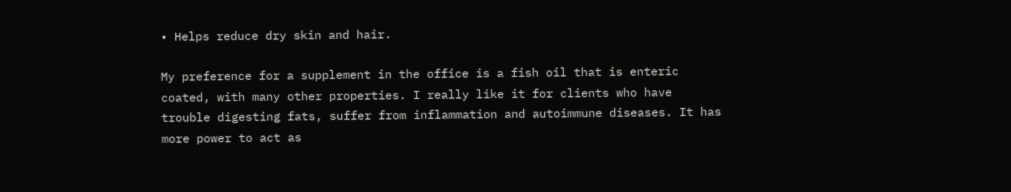• Helps reduce dry skin and hair.

My preference for a supplement in the office is a fish oil that is enteric coated, with many other properties. I really like it for clients who have trouble digesting fats, suffer from inflammation and autoimmune diseases. It has more power to act as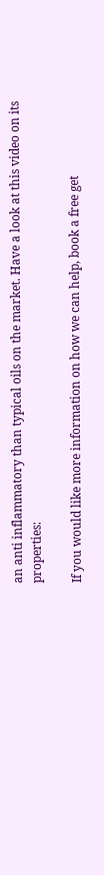an anti inflammatory than typical oils on the market. Have a look at this video on its properties:

If you would like more information on how we can help, book a free get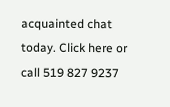acquainted chat today. Click here or call 519 827 9237